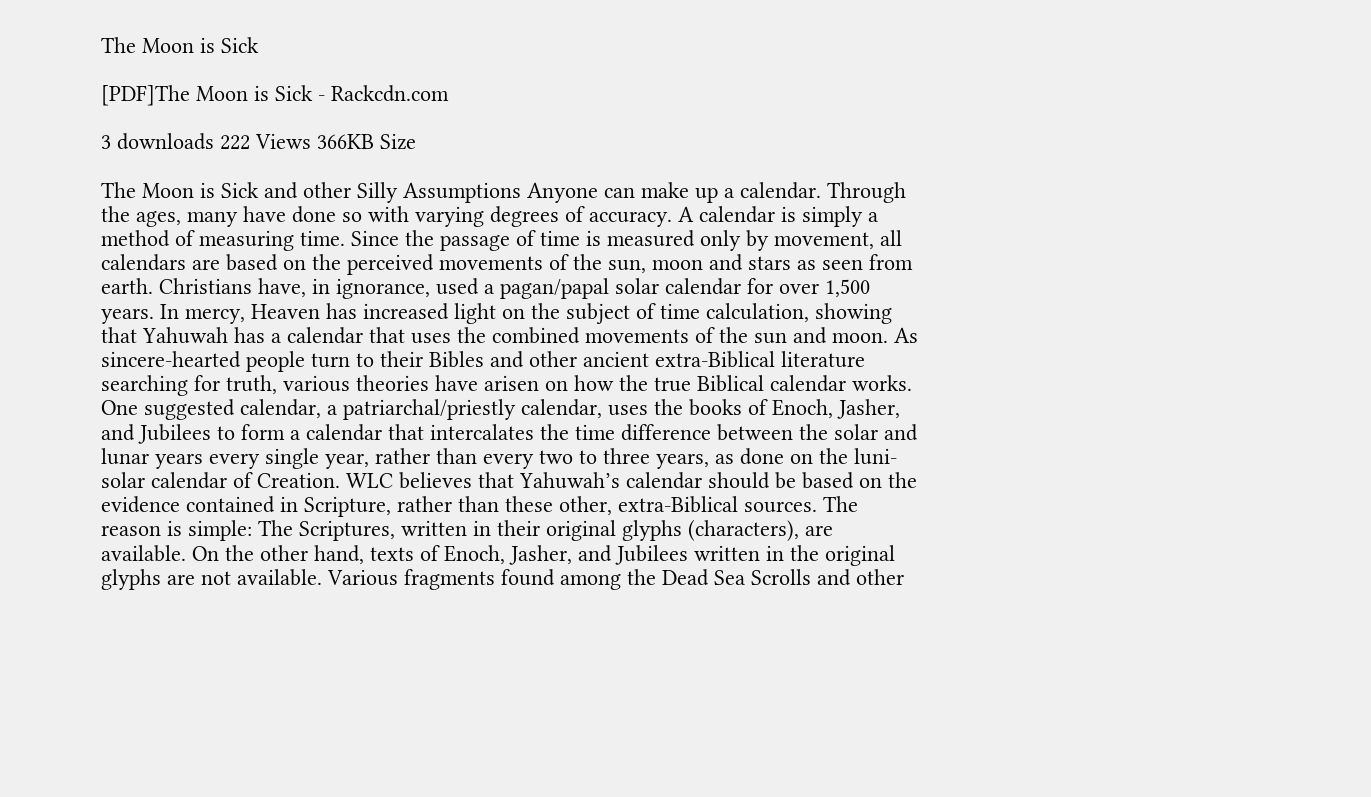The Moon is Sick

[PDF]The Moon is Sick - Rackcdn.com

3 downloads 222 Views 366KB Size

The Moon is Sick and other Silly Assumptions Anyone can make up a calendar. Through the ages, many have done so with varying degrees of accuracy. A calendar is simply a method of measuring time. Since the passage of time is measured only by movement, all calendars are based on the perceived movements of the sun, moon and stars as seen from earth. Christians have, in ignorance, used a pagan/papal solar calendar for over 1,500 years. In mercy, Heaven has increased light on the subject of time calculation, showing that Yahuwah has a calendar that uses the combined movements of the sun and moon. As sincere-hearted people turn to their Bibles and other ancient extra-Biblical literature searching for truth, various theories have arisen on how the true Biblical calendar works. One suggested calendar, a patriarchal/priestly calendar, uses the books of Enoch, Jasher, and Jubilees to form a calendar that intercalates the time difference between the solar and lunar years every single year, rather than every two to three years, as done on the luni-solar calendar of Creation. WLC believes that Yahuwah’s calendar should be based on the evidence contained in Scripture, rather than these other, extra-Biblical sources. The reason is simple: The Scriptures, written in their original glyphs (characters), are available. On the other hand, texts of Enoch, Jasher, and Jubilees written in the original glyphs are not available. Various fragments found among the Dead Sea Scrolls and other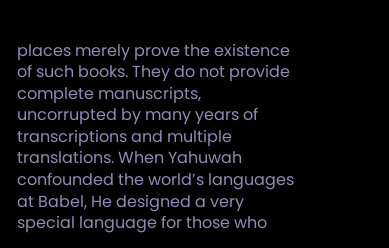places merely prove the existence of such books. They do not provide complete manuscripts, uncorrupted by many years of transcriptions and multiple translations. When Yahuwah confounded the world’s languages at Babel, He designed a very special language for those who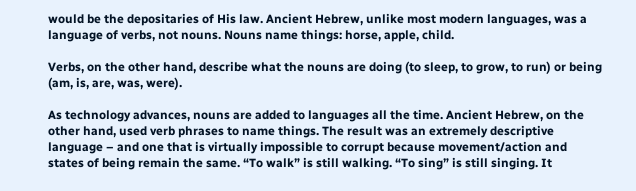would be the depositaries of His law. Ancient Hebrew, unlike most modern languages, was a language of verbs, not nouns. Nouns name things: horse, apple, child.

Verbs, on the other hand, describe what the nouns are doing (to sleep, to grow, to run) or being (am, is, are, was, were).

As technology advances, nouns are added to languages all the time. Ancient Hebrew, on the other hand, used verb phrases to name things. The result was an extremely descriptive language – and one that is virtually impossible to corrupt because movement/action and states of being remain the same. “To walk” is still walking. “To sing” is still singing. It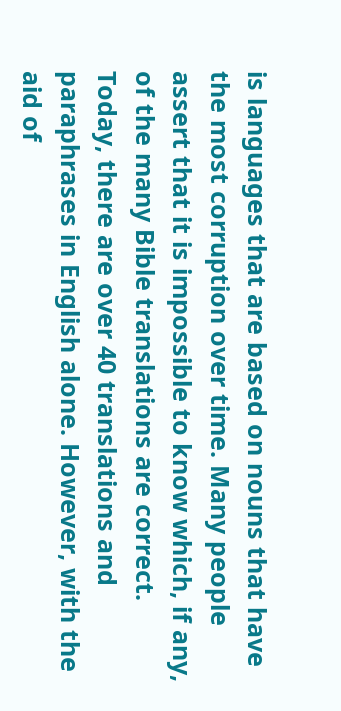is languages that are based on nouns that have the most corruption over time. Many people assert that it is impossible to know which, if any, of the many Bible translations are correct. Today, there are over 40 translations and paraphrases in English alone. However, with the aid of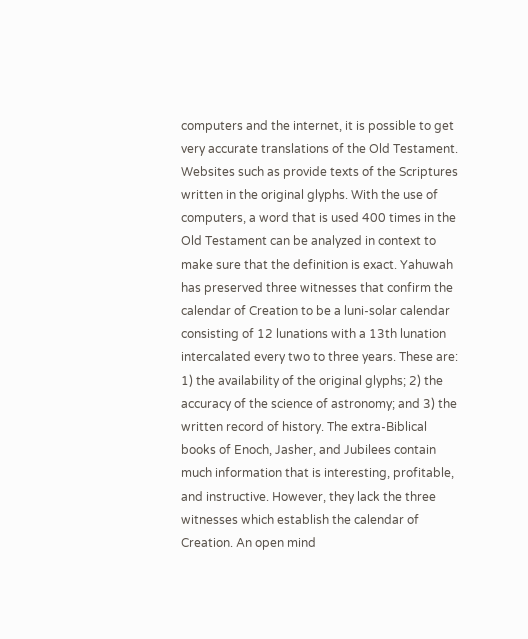computers and the internet, it is possible to get very accurate translations of the Old Testament. Websites such as provide texts of the Scriptures written in the original glyphs. With the use of computers, a word that is used 400 times in the Old Testament can be analyzed in context to make sure that the definition is exact. Yahuwah has preserved three witnesses that confirm the calendar of Creation to be a luni-solar calendar consisting of 12 lunations with a 13th lunation intercalated every two to three years. These are: 1) the availability of the original glyphs; 2) the accuracy of the science of astronomy; and 3) the written record of history. The extra-Biblical books of Enoch, Jasher, and Jubilees contain much information that is interesting, profitable, and instructive. However, they lack the three witnesses which establish the calendar of Creation. An open mind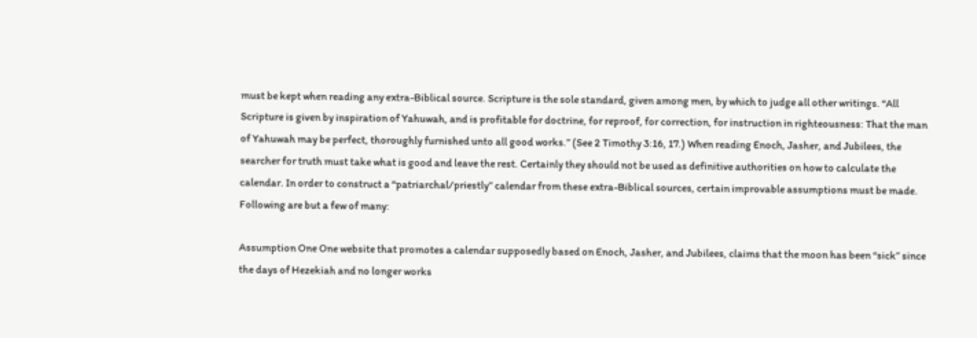must be kept when reading any extra-Biblical source. Scripture is the sole standard, given among men, by which to judge all other writings. “All Scripture is given by inspiration of Yahuwah, and is profitable for doctrine, for reproof, for correction, for instruction in righteousness: That the man of Yahuwah may be perfect, thoroughly furnished unto all good works.” (See 2 Timothy 3:16, 17.) When reading Enoch, Jasher, and Jubilees, the searcher for truth must take what is good and leave the rest. Certainly they should not be used as definitive authorities on how to calculate the calendar. In order to construct a “patriarchal/priestly” calendar from these extra-Biblical sources, certain improvable assumptions must be made. Following are but a few of many:

Assumption One One website that promotes a calendar supposedly based on Enoch, Jasher, and Jubilees, claims that the moon has been “sick” since the days of Hezekiah and no longer works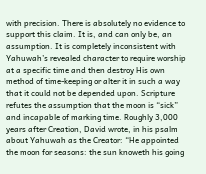with precision. There is absolutely no evidence to support this claim. It is, and can only be, an assumption. It is completely inconsistent with Yahuwah’s revealed character to require worship at a specific time and then destroy His own method of time-keeping or alter it in such a way that it could not be depended upon. Scripture refutes the assumption that the moon is “sick” and incapable of marking time. Roughly 3,000 years after Creation, David wrote, in his psalm about Yahuwah as the Creator: “He appointed the moon for seasons: the sun knoweth his going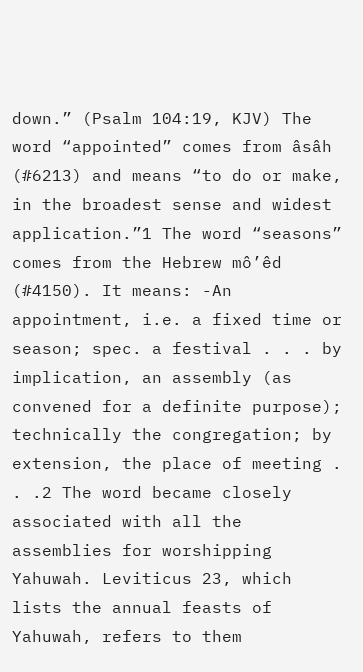down.” (Psalm 104:19, KJV) The word “appointed” comes from âsâh (#6213) and means “to do or make, in the broadest sense and widest application.”1 The word “seasons” comes from the Hebrew mô’êd (#4150). It means: -An appointment, i.e. a fixed time or season; spec. a festival . . . by implication, an assembly (as convened for a definite purpose); technically the congregation; by extension, the place of meeting . . .2 The word became closely associated with all the assemblies for worshipping Yahuwah. Leviticus 23, which lists the annual feasts of Yahuwah, refers to them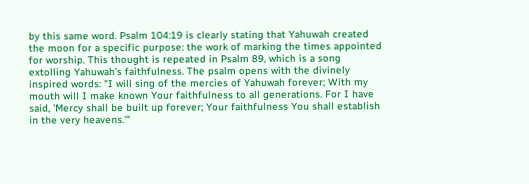by this same word. Psalm 104:19 is clearly stating that Yahuwah created the moon for a specific purpose: the work of marking the times appointed for worship. This thought is repeated in Psalm 89, which is a song extolling Yahuwah’s faithfulness. The psalm opens with the divinely inspired words: "I will sing of the mercies of Yahuwah forever; With my mouth will I make known Your faithfulness to all generations. For I have said, 'Mercy shall be built up forever; Your faithfulness You shall establish in the very heavens.'"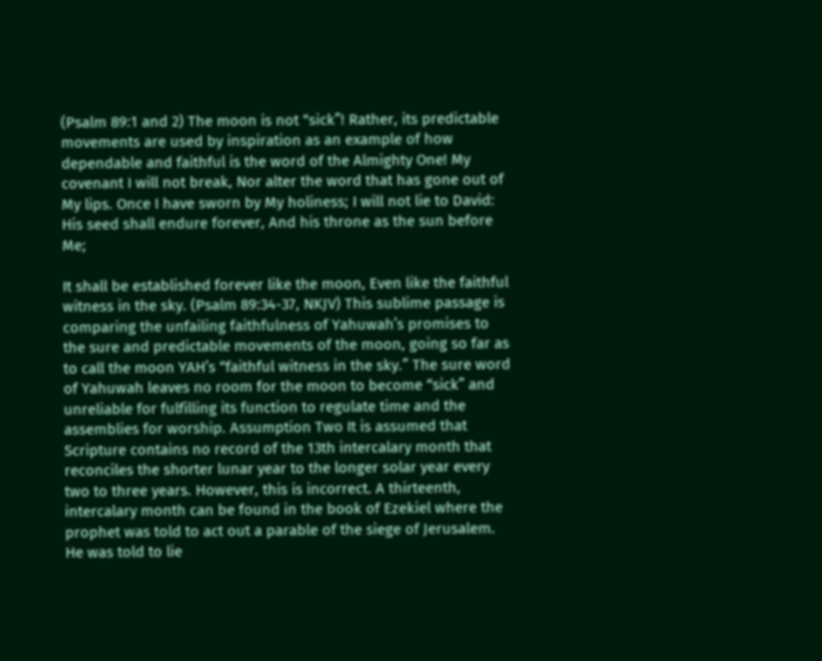(Psalm 89:1 and 2) The moon is not “sick”! Rather, its predictable movements are used by inspiration as an example of how dependable and faithful is the word of the Almighty One! My covenant I will not break, Nor alter the word that has gone out of My lips. Once I have sworn by My holiness; I will not lie to David: His seed shall endure forever, And his throne as the sun before Me;

It shall be established forever like the moon, Even like the faithful witness in the sky. (Psalm 89:34-37, NKJV) This sublime passage is comparing the unfailing faithfulness of Yahuwah’s promises to the sure and predictable movements of the moon, going so far as to call the moon YAH’s “faithful witness in the sky.” The sure word of Yahuwah leaves no room for the moon to become “sick” and unreliable for fulfilling its function to regulate time and the assemblies for worship. Assumption Two It is assumed that Scripture contains no record of the 13th intercalary month that reconciles the shorter lunar year to the longer solar year every two to three years. However, this is incorrect. A thirteenth, intercalary month can be found in the book of Ezekiel where the prophet was told to act out a parable of the siege of Jerusalem. He was told to lie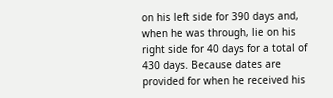on his left side for 390 days and, when he was through, lie on his right side for 40 days for a total of 430 days. Because dates are provided for when he received his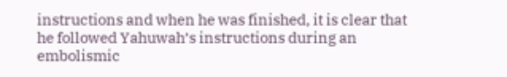instructions and when he was finished, it is clear that he followed Yahuwah’s instructions during an embolismic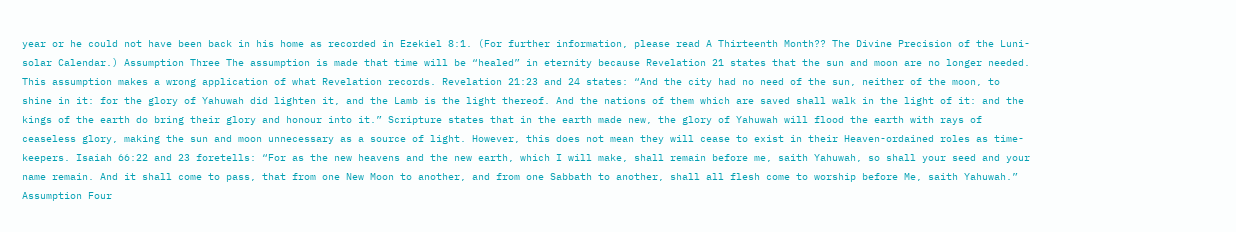year or he could not have been back in his home as recorded in Ezekiel 8:1. (For further information, please read A Thirteenth Month?? The Divine Precision of the Luni-solar Calendar.) Assumption Three The assumption is made that time will be “healed” in eternity because Revelation 21 states that the sun and moon are no longer needed. This assumption makes a wrong application of what Revelation records. Revelation 21:23 and 24 states: “And the city had no need of the sun, neither of the moon, to shine in it: for the glory of Yahuwah did lighten it, and the Lamb is the light thereof. And the nations of them which are saved shall walk in the light of it: and the kings of the earth do bring their glory and honour into it.” Scripture states that in the earth made new, the glory of Yahuwah will flood the earth with rays of ceaseless glory, making the sun and moon unnecessary as a source of light. However, this does not mean they will cease to exist in their Heaven-ordained roles as time-keepers. Isaiah 66:22 and 23 foretells: “For as the new heavens and the new earth, which I will make, shall remain before me, saith Yahuwah, so shall your seed and your name remain. And it shall come to pass, that from one New Moon to another, and from one Sabbath to another, shall all flesh come to worship before Me, saith Yahuwah.” Assumption Four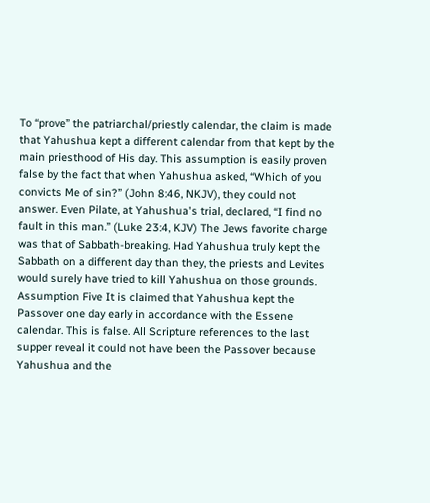To “prove” the patriarchal/priestly calendar, the claim is made that Yahushua kept a different calendar from that kept by the main priesthood of His day. This assumption is easily proven false by the fact that when Yahushua asked, “Which of you convicts Me of sin?” (John 8:46, NKJV), they could not answer. Even Pilate, at Yahushua's trial, declared, “I find no fault in this man.” (Luke 23:4, KJV) The Jews favorite charge was that of Sabbath-breaking. Had Yahushua truly kept the Sabbath on a different day than they, the priests and Levites would surely have tried to kill Yahushua on those grounds. Assumption Five It is claimed that Yahushua kept the Passover one day early in accordance with the Essene calendar. This is false. All Scripture references to the last supper reveal it could not have been the Passover because Yahushua and the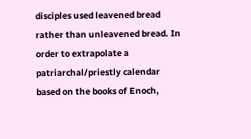disciples used leavened bread rather than unleavened bread. In order to extrapolate a patriarchal/priestly calendar based on the books of Enoch,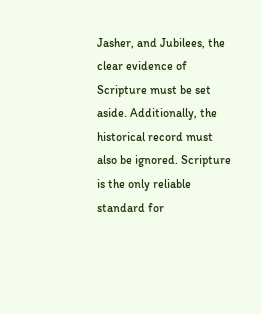Jasher, and Jubilees, the clear evidence of Scripture must be set aside. Additionally, the historical record must also be ignored. Scripture is the only reliable standard for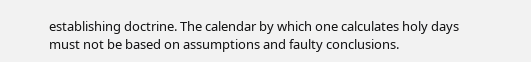establishing doctrine. The calendar by which one calculates holy days must not be based on assumptions and faulty conclusions.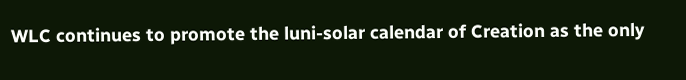WLC continues to promote the luni-solar calendar of Creation as the only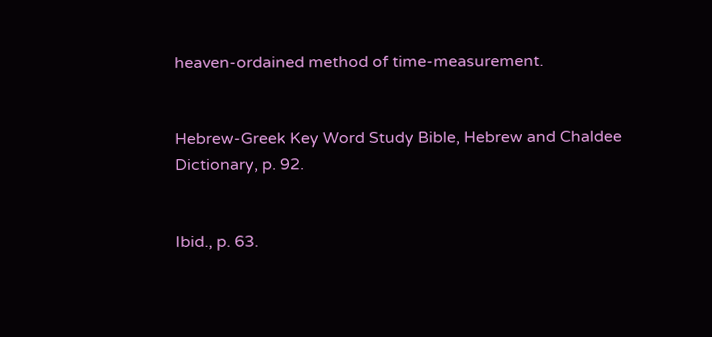heaven-ordained method of time-measurement.


Hebrew-Greek Key Word Study Bible, Hebrew and Chaldee Dictionary, p. 92.


Ibid., p. 63.